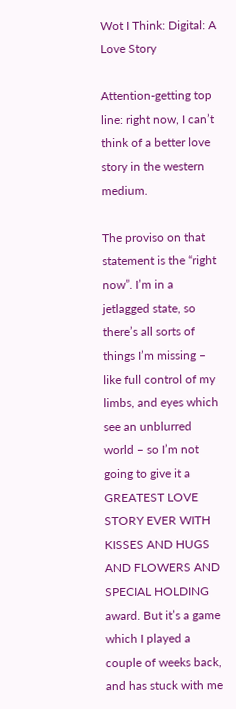Wot I Think: Digital: A Love Story

Attention-getting top line: right now, I can’t think of a better love story in the western medium.

The proviso on that statement is the “right now”. I’m in a jetlagged state, so there’s all sorts of things I’m missing – like full control of my limbs, and eyes which see an unblurred world – so I’m not going to give it a GREATEST LOVE STORY EVER WITH KISSES AND HUGS AND FLOWERS AND SPECIAL HOLDING award. But it’s a game which I played a couple of weeks back, and has stuck with me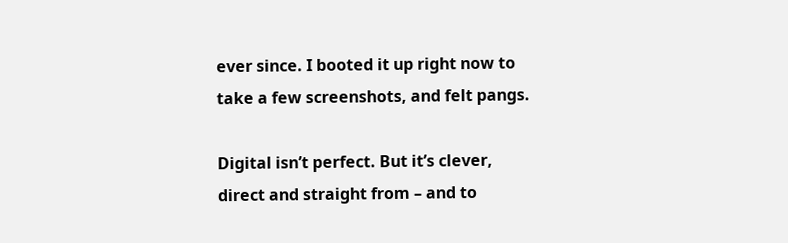ever since. I booted it up right now to take a few screenshots, and felt pangs.

Digital isn’t perfect. But it’s clever, direct and straight from – and to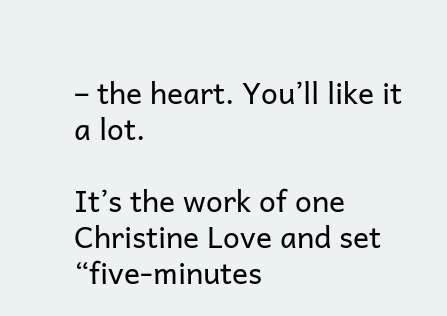– the heart. You’ll like it a lot.

It’s the work of one Christine Love and set “five-minutes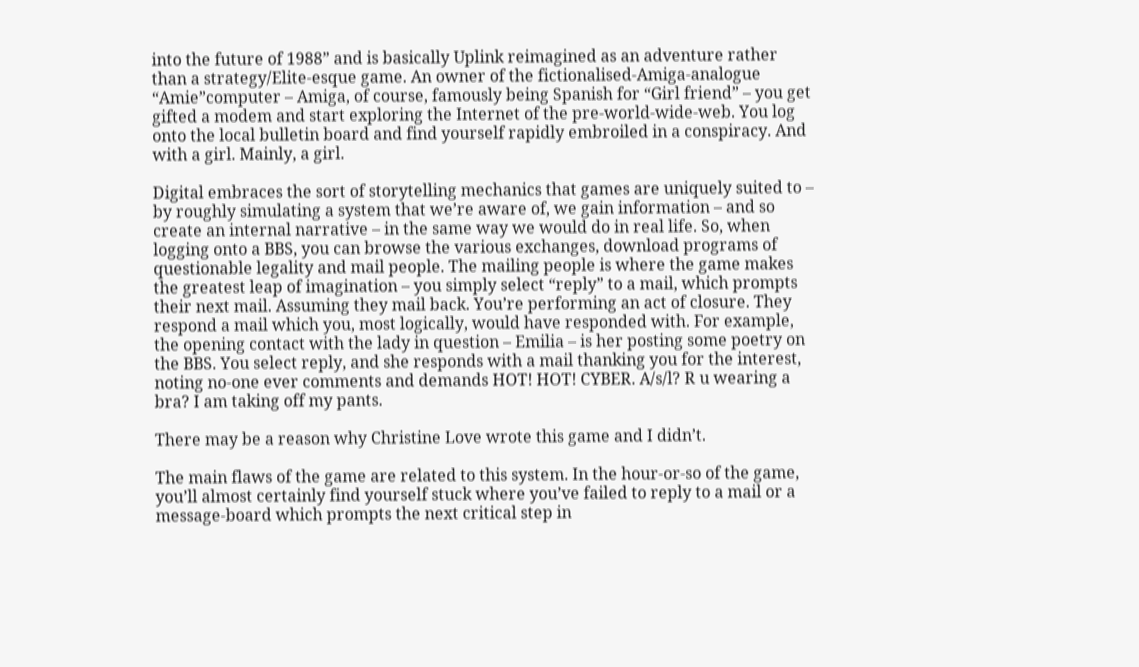into the future of 1988” and is basically Uplink reimagined as an adventure rather than a strategy/Elite-esque game. An owner of the fictionalised-Amiga-analogue “Amie”computer – Amiga, of course, famously being Spanish for “Girl friend” – you get gifted a modem and start exploring the Internet of the pre-world-wide-web. You log onto the local bulletin board and find yourself rapidly embroiled in a conspiracy. And with a girl. Mainly, a girl.

Digital embraces the sort of storytelling mechanics that games are uniquely suited to – by roughly simulating a system that we’re aware of, we gain information – and so create an internal narrative – in the same way we would do in real life. So, when logging onto a BBS, you can browse the various exchanges, download programs of questionable legality and mail people. The mailing people is where the game makes the greatest leap of imagination – you simply select “reply” to a mail, which prompts their next mail. Assuming they mail back. You’re performing an act of closure. They respond a mail which you, most logically, would have responded with. For example, the opening contact with the lady in question – Emilia – is her posting some poetry on the BBS. You select reply, and she responds with a mail thanking you for the interest, noting no-one ever comments and demands HOT! HOT! CYBER. A/s/l? R u wearing a bra? I am taking off my pants.

There may be a reason why Christine Love wrote this game and I didn’t.

The main flaws of the game are related to this system. In the hour-or-so of the game, you’ll almost certainly find yourself stuck where you’ve failed to reply to a mail or a message-board which prompts the next critical step in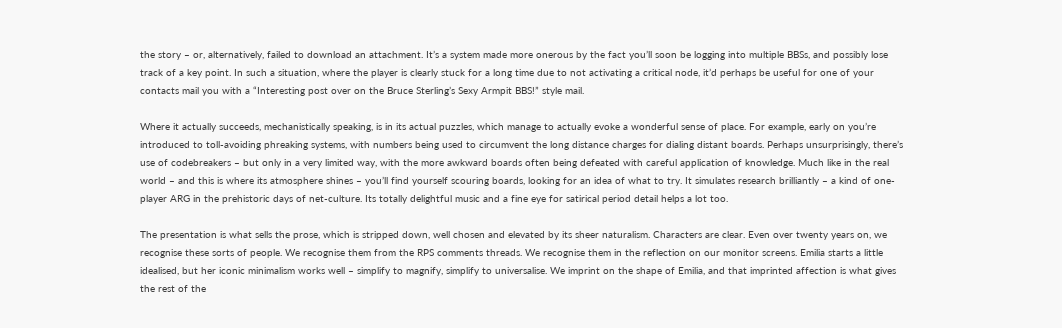the story – or, alternatively, failed to download an attachment. It’s a system made more onerous by the fact you’ll soon be logging into multiple BBSs, and possibly lose track of a key point. In such a situation, where the player is clearly stuck for a long time due to not activating a critical node, it’d perhaps be useful for one of your contacts mail you with a “Interesting post over on the Bruce Sterling’s Sexy Armpit BBS!” style mail.

Where it actually succeeds, mechanistically speaking, is in its actual puzzles, which manage to actually evoke a wonderful sense of place. For example, early on you’re introduced to toll-avoiding phreaking systems, with numbers being used to circumvent the long distance charges for dialing distant boards. Perhaps unsurprisingly, there’s use of codebreakers – but only in a very limited way, with the more awkward boards often being defeated with careful application of knowledge. Much like in the real world – and this is where its atmosphere shines – you’ll find yourself scouring boards, looking for an idea of what to try. It simulates research brilliantly – a kind of one-player ARG in the prehistoric days of net-culture. Its totally delightful music and a fine eye for satirical period detail helps a lot too.

The presentation is what sells the prose, which is stripped down, well chosen and elevated by its sheer naturalism. Characters are clear. Even over twenty years on, we recognise these sorts of people. We recognise them from the RPS comments threads. We recognise them in the reflection on our monitor screens. Emilia starts a little idealised, but her iconic minimalism works well – simplify to magnify, simplify to universalise. We imprint on the shape of Emilia, and that imprinted affection is what gives the rest of the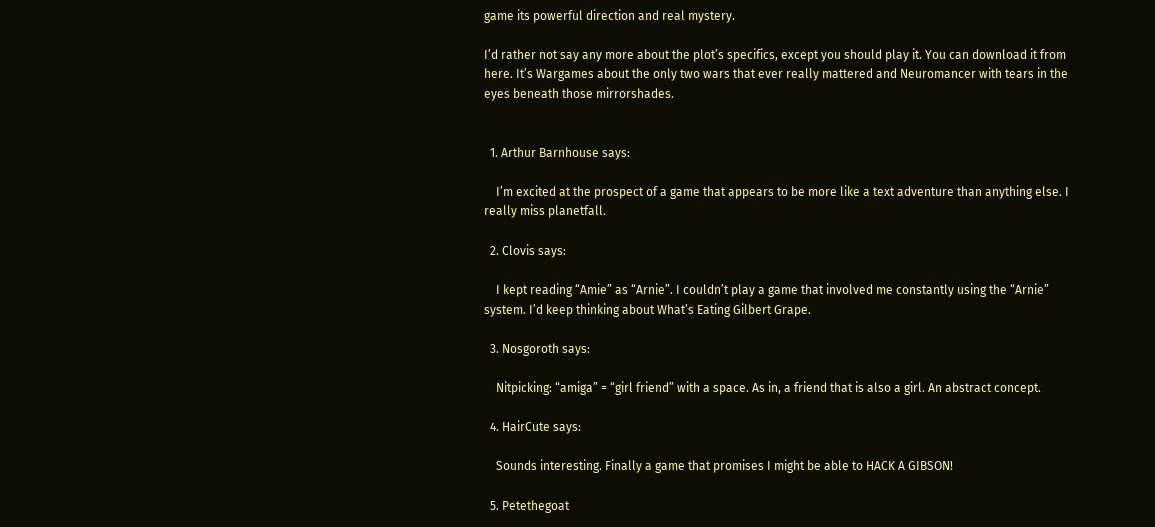game its powerful direction and real mystery.

I’d rather not say any more about the plot’s specifics, except you should play it. You can download it from here. It’s Wargames about the only two wars that ever really mattered and Neuromancer with tears in the eyes beneath those mirrorshades.


  1. Arthur Barnhouse says:

    I’m excited at the prospect of a game that appears to be more like a text adventure than anything else. I really miss planetfall.

  2. Clovis says:

    I kept reading “Amie” as “Arnie”. I couldn’t play a game that involved me constantly using the “Arnie” system. I’d keep thinking about What’s Eating Gilbert Grape.

  3. Nosgoroth says:

    Nitpicking: “amiga” = “girl friend” with a space. As in, a friend that is also a girl. An abstract concept.

  4. HairCute says:

    Sounds interesting. Finally a game that promises I might be able to HACK A GIBSON!

  5. Petethegoat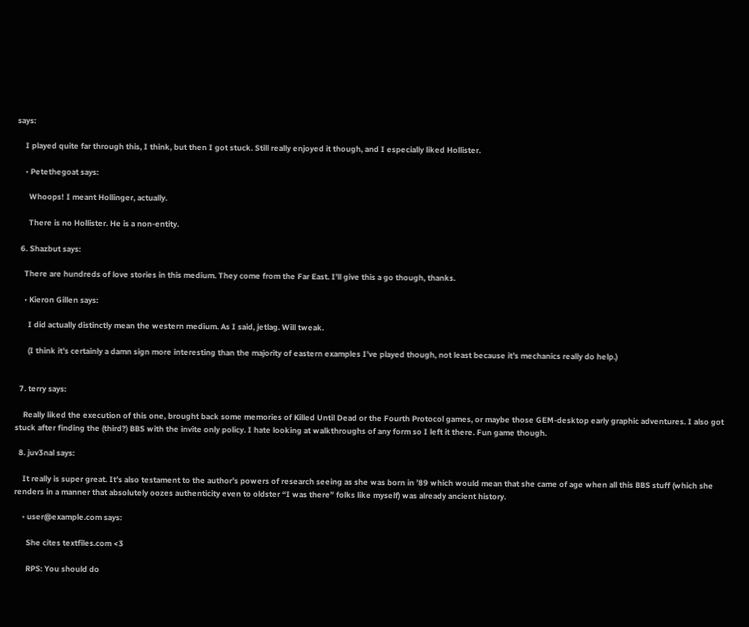says:

    I played quite far through this, I think, but then I got stuck. Still really enjoyed it though, and I especially liked Hollister.

    • Petethegoat says:

      Whoops! I meant Hollinger, actually.

      There is no Hollister. He is a non-entity.

  6. Shazbut says:

    There are hundreds of love stories in this medium. They come from the Far East. I’ll give this a go though, thanks.

    • Kieron Gillen says:

      I did actually distinctly mean the western medium. As I said, jetlag. Will tweak.

      (I think it’s certainly a damn sign more interesting than the majority of eastern examples I’ve played though, not least because it’s mechanics really do help.)


  7. terry says:

    Really liked the execution of this one, brought back some memories of Killed Until Dead or the Fourth Protocol games, or maybe those GEM-desktop early graphic adventures. I also got stuck after finding the (third?) BBS with the invite only policy. I hate looking at walkthroughs of any form so I left it there. Fun game though.

  8. juv3nal says:

    It really is super great. It’s also testament to the author’s powers of research seeing as she was born in ’89 which would mean that she came of age when all this BBS stuff (which she renders in a manner that absolutely oozes authenticity even to oldster “I was there” folks like myself) was already ancient history.

    • user@example.com says:

      She cites textfiles.com <3

      RPS: You should do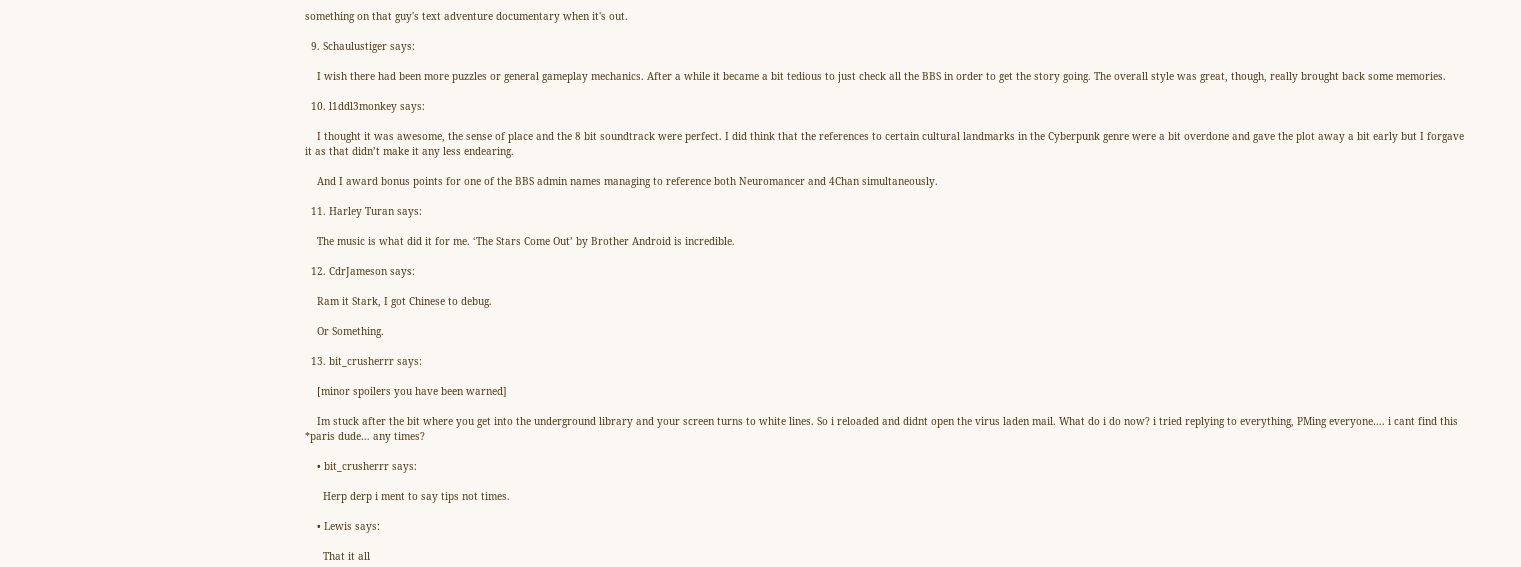something on that guy's text adventure documentary when it's out.

  9. Schaulustiger says:

    I wish there had been more puzzles or general gameplay mechanics. After a while it became a bit tedious to just check all the BBS in order to get the story going. The overall style was great, though, really brought back some memories.

  10. l1ddl3monkey says:

    I thought it was awesome, the sense of place and the 8 bit soundtrack were perfect. I did think that the references to certain cultural landmarks in the Cyberpunk genre were a bit overdone and gave the plot away a bit early but I forgave it as that didn’t make it any less endearing.

    And I award bonus points for one of the BBS admin names managing to reference both Neuromancer and 4Chan simultaneously.

  11. Harley Turan says:

    The music is what did it for me. ‘The Stars Come Out’ by Brother Android is incredible.

  12. CdrJameson says:

    Ram it Stark, I got Chinese to debug.

    Or Something.

  13. bit_crusherrr says:

    [minor spoilers you have been warned]

    Im stuck after the bit where you get into the underground library and your screen turns to white lines. So i reloaded and didnt open the virus laden mail. What do i do now? i tried replying to everything, PMing everyone…. i cant find this *paris dude… any times?

    • bit_crusherrr says:

      Herp derp i ment to say tips not times.

    • Lewis says:

      That it all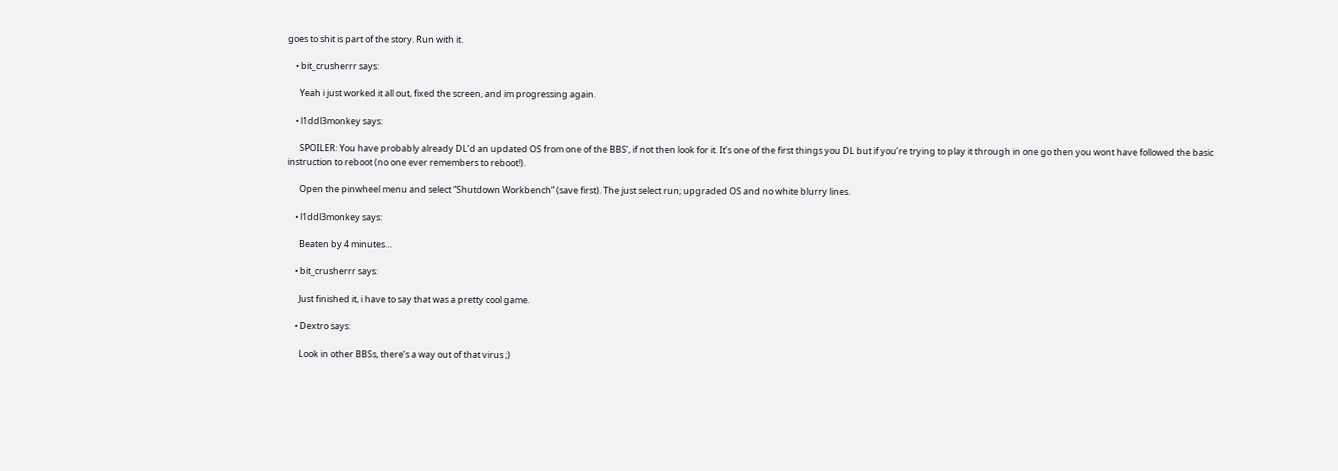goes to shit is part of the story. Run with it.

    • bit_crusherrr says:

      Yeah i just worked it all out, fixed the screen, and im progressing again.

    • l1ddl3monkey says:

      SPOILER: You have probably already DL’d an updated OS from one of the BBS’, if not then look for it. It’s one of the first things you DL but if you’re trying to play it through in one go then you wont have followed the basic instruction to reboot (no one ever remembers to reboot!).

      Open the pinwheel menu and select “Shutdown Workbench” (save first). The just select run; upgraded OS and no white blurry lines.

    • l1ddl3monkey says:

      Beaten by 4 minutes…

    • bit_crusherrr says:

      Just finished it, i have to say that was a pretty cool game.

    • Dextro says:

      Look in other BBSs, there’s a way out of that virus ;)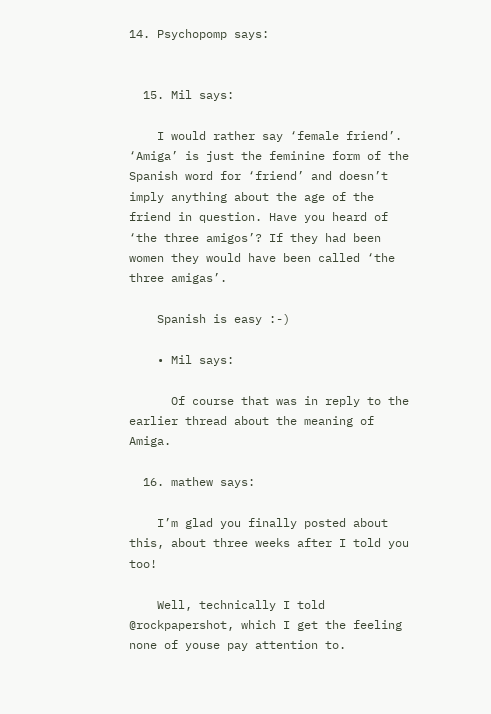14. Psychopomp says:


  15. Mil says:

    I would rather say ‘female friend’. ‘Amiga’ is just the feminine form of the Spanish word for ‘friend’ and doesn’t imply anything about the age of the friend in question. Have you heard of ‘the three amigos’? If they had been women they would have been called ‘the three amigas’.

    Spanish is easy :-)

    • Mil says:

      Of course that was in reply to the earlier thread about the meaning of Amiga.

  16. mathew says:

    I’m glad you finally posted about this, about three weeks after I told you too!

    Well, technically I told @rockpapershot, which I get the feeling none of youse pay attention to.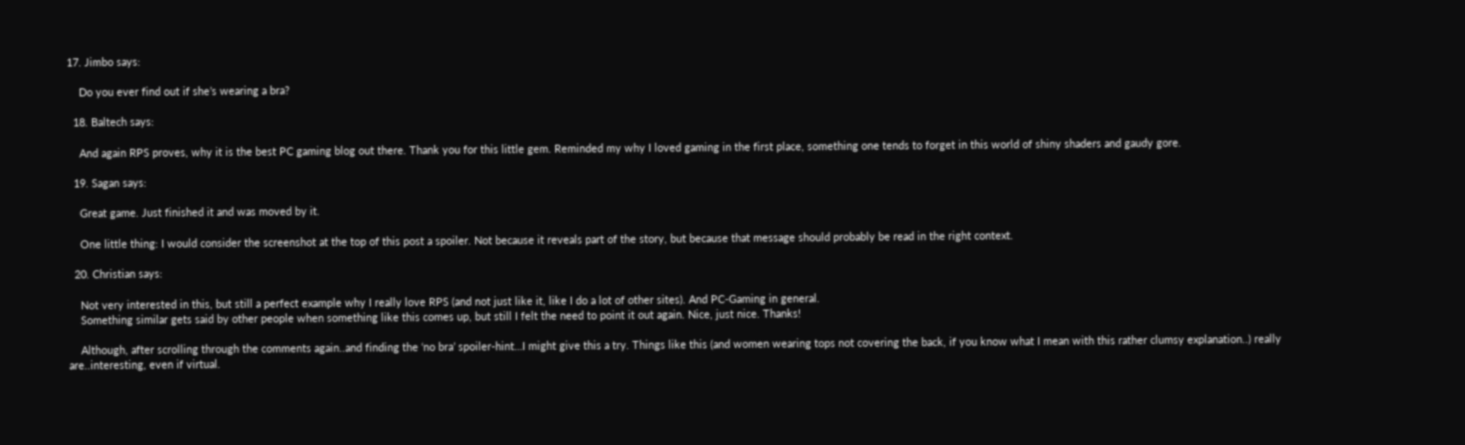17. Jimbo says:

    Do you ever find out if she’s wearing a bra?

  18. Baltech says:

    And again RPS proves, why it is the best PC gaming blog out there. Thank you for this little gem. Reminded my why I loved gaming in the first place, something one tends to forget in this world of shiny shaders and gaudy gore.

  19. Sagan says:

    Great game. Just finished it and was moved by it.

    One little thing: I would consider the screenshot at the top of this post a spoiler. Not because it reveals part of the story, but because that message should probably be read in the right context.

  20. Christian says:

    Not very interested in this, but still a perfect example why I really love RPS (and not just like it, like I do a lot of other sites). And PC-Gaming in general.
    Something similar gets said by other people when something like this comes up, but still I felt the need to point it out again. Nice, just nice. Thanks!

    Although, after scrolling through the comments again..and finding the ‘no bra’ spoiler-hint…I might give this a try. Things like this (and women wearing tops not covering the back, if you know what I mean with this rather clumsy explanation..) really are..interesting, even if virtual.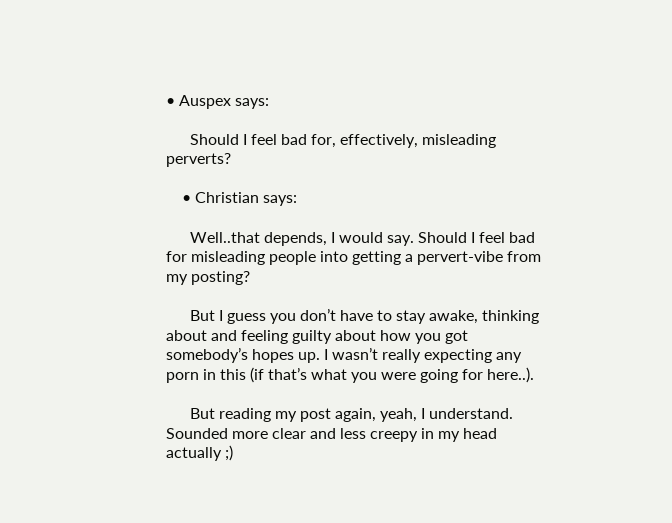• Auspex says:

      Should I feel bad for, effectively, misleading perverts?

    • Christian says:

      Well..that depends, I would say. Should I feel bad for misleading people into getting a pervert-vibe from my posting?

      But I guess you don’t have to stay awake, thinking about and feeling guilty about how you got somebody’s hopes up. I wasn’t really expecting any porn in this (if that’s what you were going for here..).

      But reading my post again, yeah, I understand. Sounded more clear and less creepy in my head actually ;)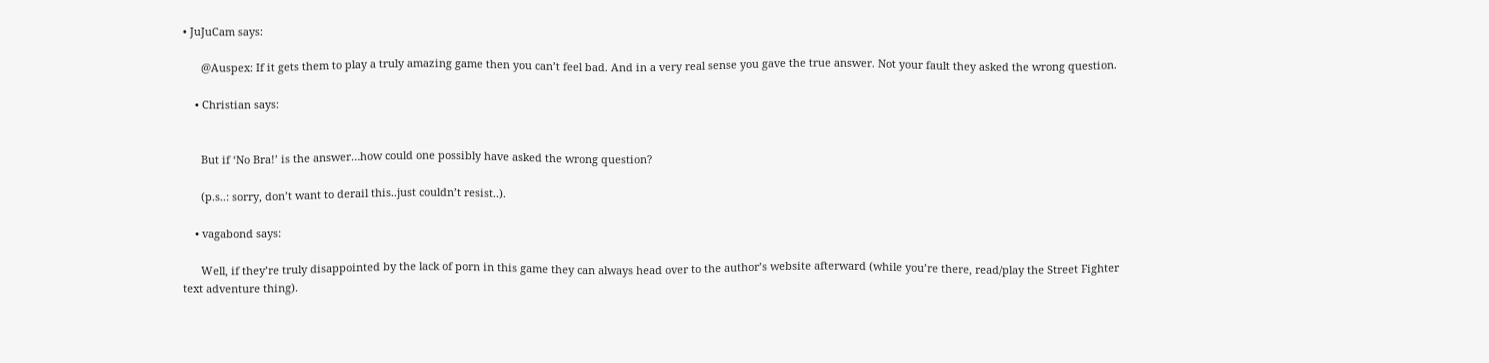• JuJuCam says:

      @Auspex: If it gets them to play a truly amazing game then you can’t feel bad. And in a very real sense you gave the true answer. Not your fault they asked the wrong question.

    • Christian says:


      But if ‘No Bra!’ is the answer…how could one possibly have asked the wrong question?

      (p.s..: sorry, don’t want to derail this..just couldn’t resist..).

    • vagabond says:

      Well, if they’re truly disappointed by the lack of porn in this game they can always head over to the author’s website afterward (while you’re there, read/play the Street Fighter text adventure thing).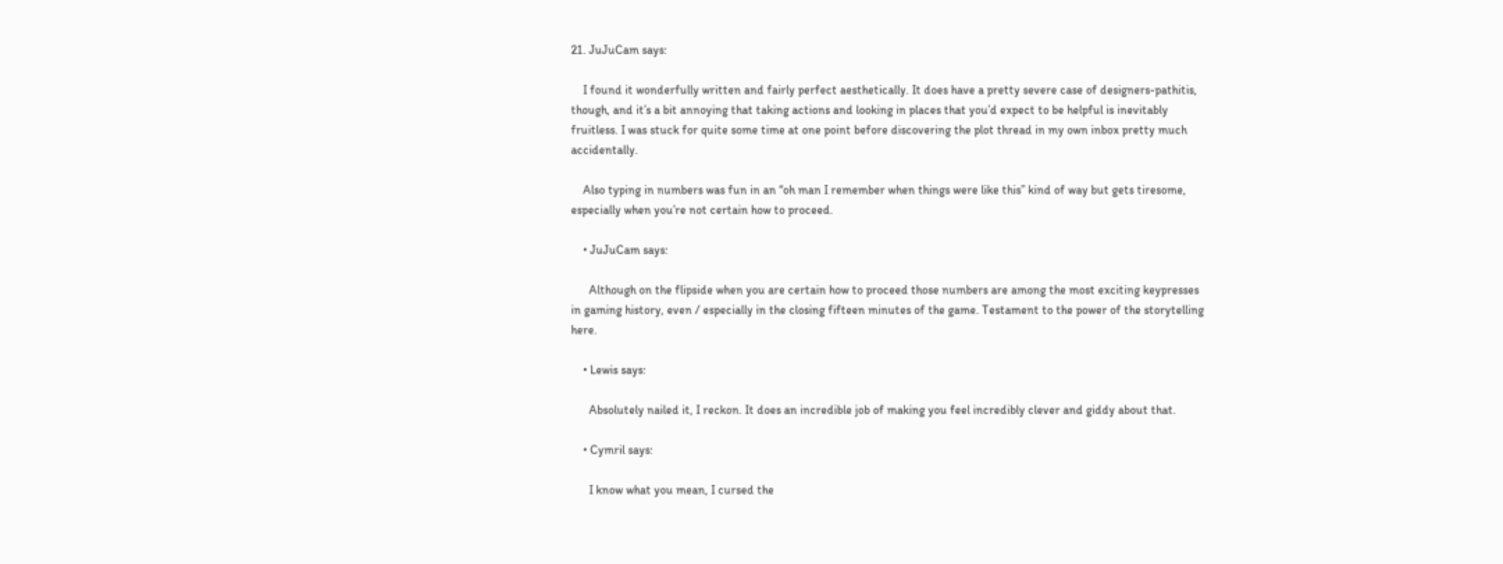21. JuJuCam says:

    I found it wonderfully written and fairly perfect aesthetically. It does have a pretty severe case of designers-pathitis, though, and it’s a bit annoying that taking actions and looking in places that you’d expect to be helpful is inevitably fruitless. I was stuck for quite some time at one point before discovering the plot thread in my own inbox pretty much accidentally.

    Also typing in numbers was fun in an “oh man I remember when things were like this” kind of way but gets tiresome, especially when you’re not certain how to proceed.

    • JuJuCam says:

      Although on the flipside when you are certain how to proceed those numbers are among the most exciting keypresses in gaming history, even / especially in the closing fifteen minutes of the game. Testament to the power of the storytelling here.

    • Lewis says:

      Absolutely nailed it, I reckon. It does an incredible job of making you feel incredibly clever and giddy about that.

    • Cymril says:

      I know what you mean, I cursed the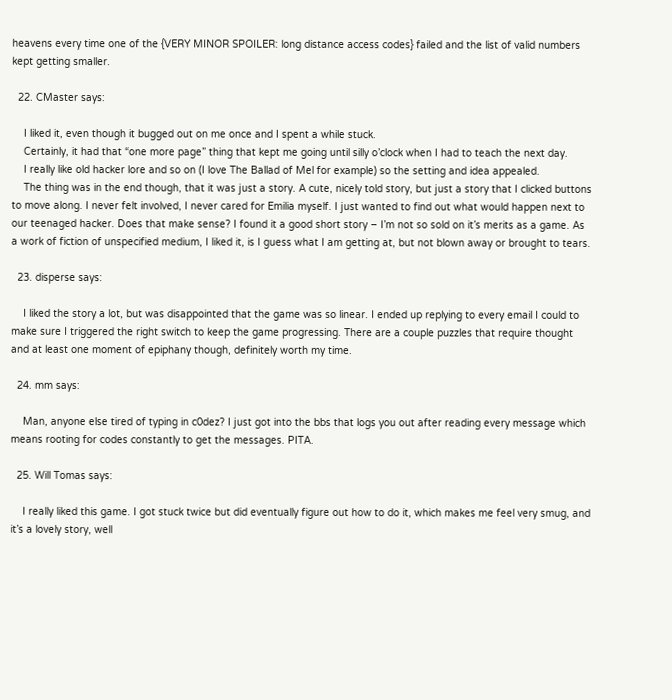heavens every time one of the {VERY MINOR SPOILER: long distance access codes} failed and the list of valid numbers kept getting smaller.

  22. CMaster says:

    I liked it, even though it bugged out on me once and I spent a while stuck.
    Certainly, it had that “one more page” thing that kept me going until silly o’clock when I had to teach the next day.
    I really like old hacker lore and so on (I love The Ballad of Mel for example) so the setting and idea appealed.
    The thing was in the end though, that it was just a story. A cute, nicely told story, but just a story that I clicked buttons to move along. I never felt involved, I never cared for Emilia myself. I just wanted to find out what would happen next to our teenaged hacker. Does that make sense? I found it a good short story – I’m not so sold on it’s merits as a game. As a work of fiction of unspecified medium, I liked it, is I guess what I am getting at, but not blown away or brought to tears.

  23. disperse says:

    I liked the story a lot, but was disappointed that the game was so linear. I ended up replying to every email I could to make sure I triggered the right switch to keep the game progressing. There are a couple puzzles that require thought and at least one moment of epiphany though, definitely worth my time.

  24. mm says:

    Man, anyone else tired of typing in c0dez? I just got into the bbs that logs you out after reading every message which means rooting for codes constantly to get the messages. PITA.

  25. Will Tomas says:

    I really liked this game. I got stuck twice but did eventually figure out how to do it, which makes me feel very smug, and it’s a lovely story, well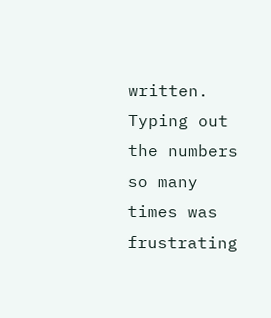written. Typing out the numbers so many times was frustrating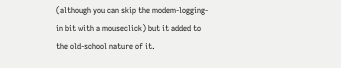(although you can skip the modem-logging-in bit with a mouseclick) but it added to the old-school nature of it.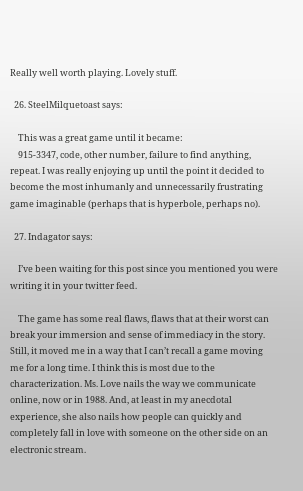Really well worth playing. Lovely stuff.

  26. SteelMilquetoast says:

    This was a great game until it became:
    915-3347, code, other number, failure to find anything, repeat. I was really enjoying up until the point it decided to become the most inhumanly and unnecessarily frustrating game imaginable (perhaps that is hyperbole, perhaps no).

  27. Indagator says:

    I’ve been waiting for this post since you mentioned you were writing it in your twitter feed.

    The game has some real flaws, flaws that at their worst can break your immersion and sense of immediacy in the story. Still, it moved me in a way that I can’t recall a game moving me for a long time. I think this is most due to the characterization. Ms. Love nails the way we communicate online, now or in 1988. And, at least in my anecdotal experience, she also nails how people can quickly and completely fall in love with someone on the other side on an electronic stream.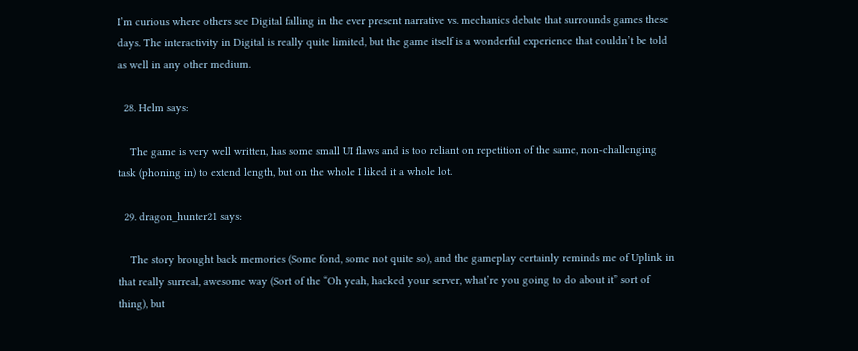I’m curious where others see Digital falling in the ever present narrative vs. mechanics debate that surrounds games these days. The interactivity in Digital is really quite limited, but the game itself is a wonderful experience that couldn’t be told as well in any other medium.

  28. Helm says:

    The game is very well written, has some small UI flaws and is too reliant on repetition of the same, non-challenging task (phoning in) to extend length, but on the whole I liked it a whole lot.

  29. dragon_hunter21 says:

    The story brought back memories (Some fond, some not quite so), and the gameplay certainly reminds me of Uplink in that really surreal, awesome way (Sort of the “Oh yeah, hacked your server, what’re you going to do about it” sort of thing), but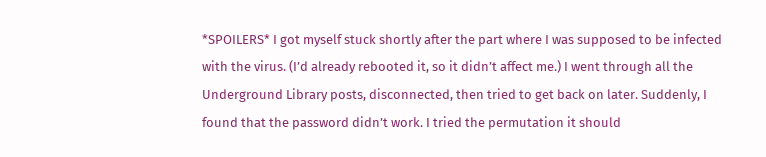*SPOILERS* I got myself stuck shortly after the part where I was supposed to be infected with the virus. (I’d already rebooted it, so it didn’t affect me.) I went through all the Underground Library posts, disconnected, then tried to get back on later. Suddenly, I found that the password didn’t work. I tried the permutation it should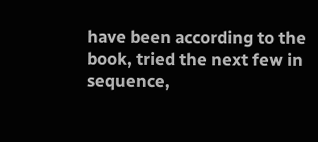have been according to the book, tried the next few in sequence,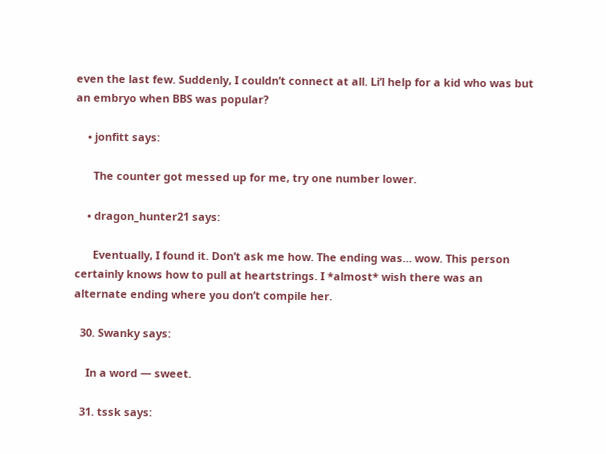even the last few. Suddenly, I couldn’t connect at all. Li’l help for a kid who was but an embryo when BBS was popular?

    • jonfitt says:

      The counter got messed up for me, try one number lower.

    • dragon_hunter21 says:

      Eventually, I found it. Don’t ask me how. The ending was… wow. This person certainly knows how to pull at heartstrings. I *almost* wish there was an alternate ending where you don’t compile her.

  30. Swanky says:

    In a word — sweet.

  31. tssk says: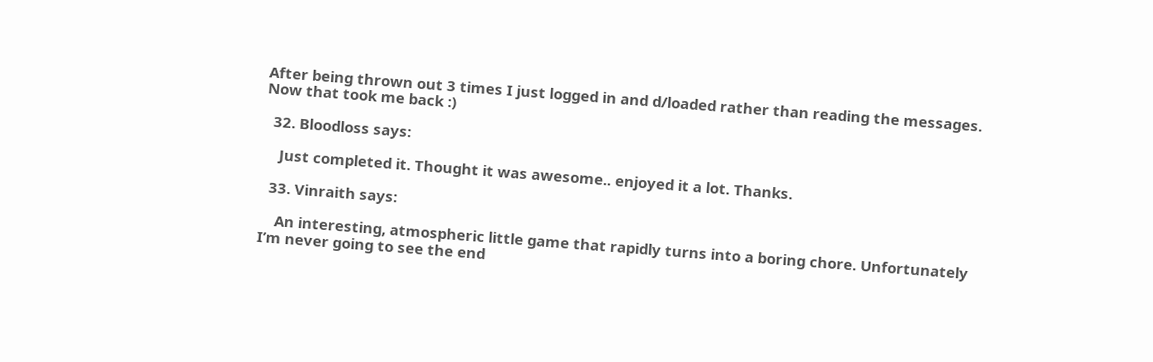After being thrown out 3 times I just logged in and d/loaded rather than reading the messages. Now that took me back :)

  32. Bloodloss says:

    Just completed it. Thought it was awesome.. enjoyed it a lot. Thanks.

  33. Vinraith says:

    An interesting, atmospheric little game that rapidly turns into a boring chore. Unfortunately I’m never going to see the end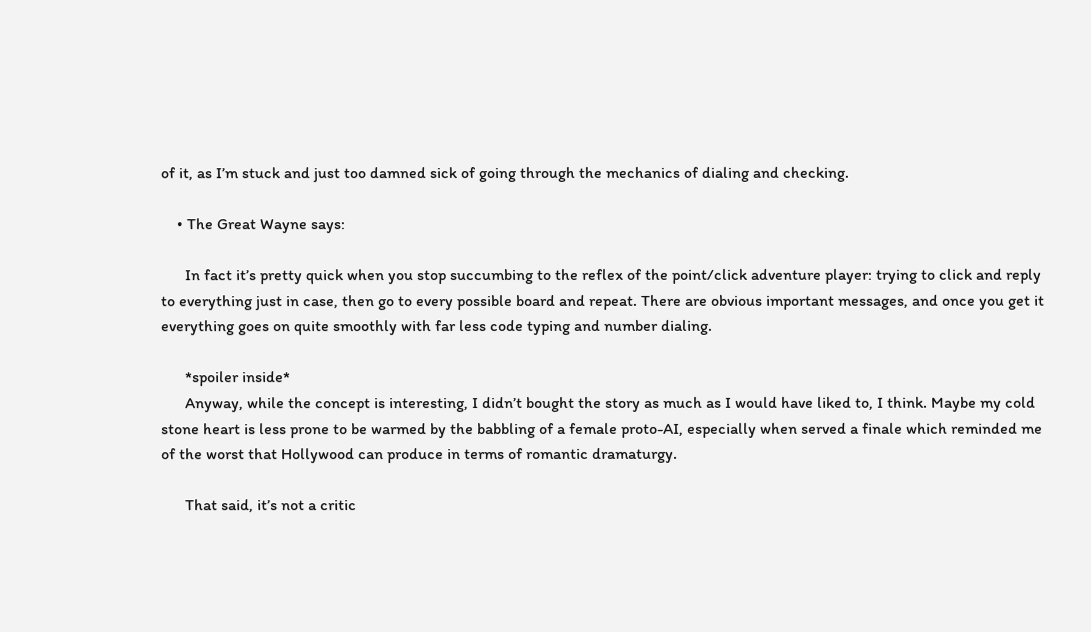of it, as I’m stuck and just too damned sick of going through the mechanics of dialing and checking.

    • The Great Wayne says:

      In fact it’s pretty quick when you stop succumbing to the reflex of the point/click adventure player: trying to click and reply to everything just in case, then go to every possible board and repeat. There are obvious important messages, and once you get it everything goes on quite smoothly with far less code typing and number dialing.

      *spoiler inside*
      Anyway, while the concept is interesting, I didn’t bought the story as much as I would have liked to, I think. Maybe my cold stone heart is less prone to be warmed by the babbling of a female proto-AI, especially when served a finale which reminded me of the worst that Hollywood can produce in terms of romantic dramaturgy.

      That said, it’s not a critic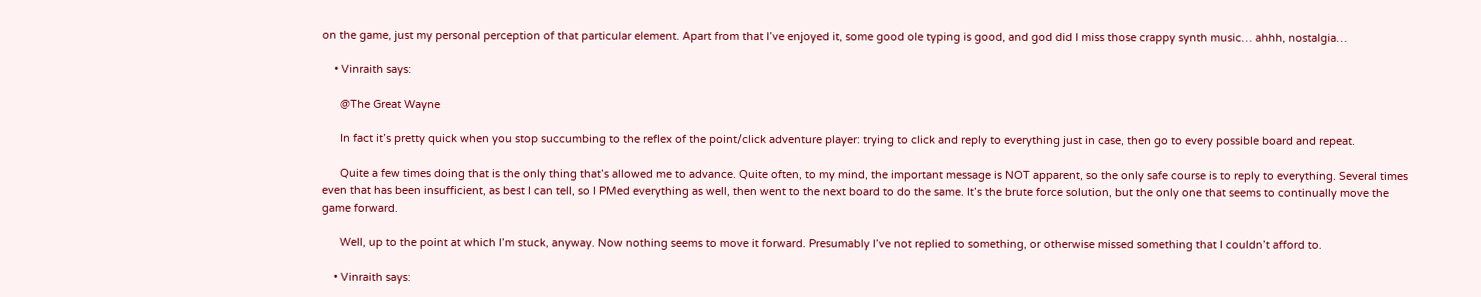on the game, just my personal perception of that particular element. Apart from that I’ve enjoyed it, some good ole typing is good, and god did I miss those crappy synth music… ahhh, nostalgia…

    • Vinraith says:

      @The Great Wayne

      In fact it’s pretty quick when you stop succumbing to the reflex of the point/click adventure player: trying to click and reply to everything just in case, then go to every possible board and repeat.

      Quite a few times doing that is the only thing that’s allowed me to advance. Quite often, to my mind, the important message is NOT apparent, so the only safe course is to reply to everything. Several times even that has been insufficient, as best I can tell, so I PMed everything as well, then went to the next board to do the same. It’s the brute force solution, but the only one that seems to continually move the game forward.

      Well, up to the point at which I’m stuck, anyway. Now nothing seems to move it forward. Presumably I’ve not replied to something, or otherwise missed something that I couldn’t afford to.

    • Vinraith says: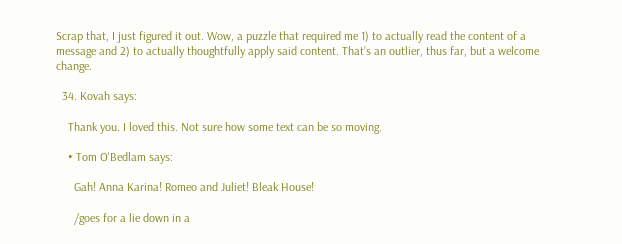Scrap that, I just figured it out. Wow, a puzzle that required me 1) to actually read the content of a message and 2) to actually thoughtfully apply said content. That’s an outlier, thus far, but a welcome change.

  34. Kovah says:

    Thank you. I loved this. Not sure how some text can be so moving.

    • Tom O'Bedlam says:

      Gah! Anna Karina! Romeo and Juliet! Bleak House!

      /goes for a lie down in a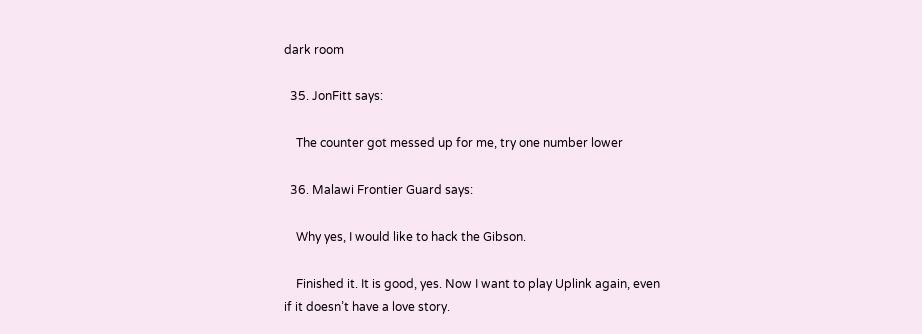dark room

  35. JonFitt says:

    The counter got messed up for me, try one number lower

  36. Malawi Frontier Guard says:

    Why yes, I would like to hack the Gibson.

    Finished it. It is good, yes. Now I want to play Uplink again, even if it doesn’t have a love story.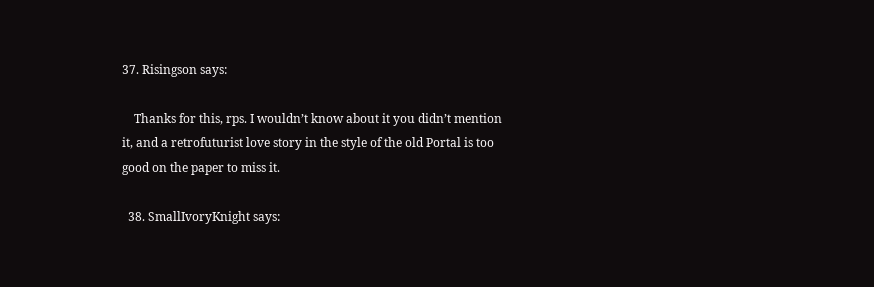37. Risingson says:

    Thanks for this, rps. I wouldn’t know about it you didn’t mention it, and a retrofuturist love story in the style of the old Portal is too good on the paper to miss it.

  38. SmallIvoryKnight says: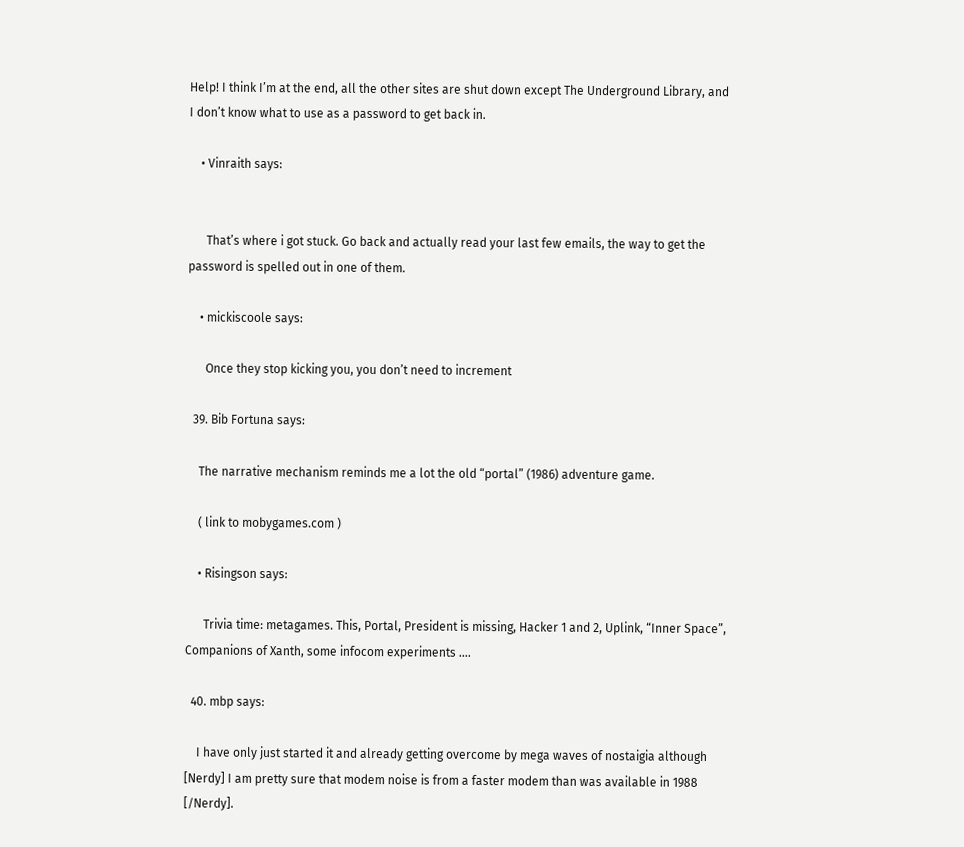Help! I think I’m at the end, all the other sites are shut down except The Underground Library, and I don’t know what to use as a password to get back in.

    • Vinraith says:


      That’s where i got stuck. Go back and actually read your last few emails, the way to get the password is spelled out in one of them.

    • mickiscoole says:

      Once they stop kicking you, you don’t need to increment

  39. Bib Fortuna says:

    The narrative mechanism reminds me a lot the old “portal” (1986) adventure game.

    ( link to mobygames.com )

    • Risingson says:

      Trivia time: metagames. This, Portal, President is missing, Hacker 1 and 2, Uplink, “Inner Space”, Companions of Xanth, some infocom experiments ….

  40. mbp says:

    I have only just started it and already getting overcome by mega waves of nostaigia although [Nerdy] I am pretty sure that modem noise is from a faster modem than was available in 1988 [/Nerdy].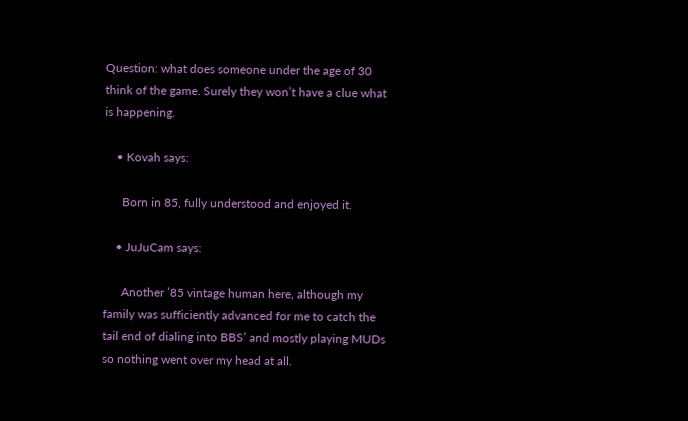Question: what does someone under the age of 30 think of the game. Surely they won’t have a clue what is happening.

    • Kovah says:

      Born in 85, fully understood and enjoyed it.

    • JuJuCam says:

      Another ’85 vintage human here, although my family was sufficiently advanced for me to catch the tail end of dialing into BBS’ and mostly playing MUDs so nothing went over my head at all.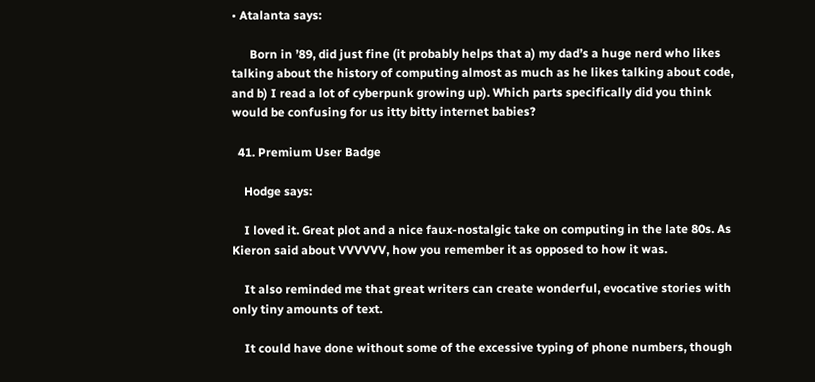• Atalanta says:

      Born in ’89, did just fine (it probably helps that a) my dad’s a huge nerd who likes talking about the history of computing almost as much as he likes talking about code, and b) I read a lot of cyberpunk growing up). Which parts specifically did you think would be confusing for us itty bitty internet babies?

  41. Premium User Badge

    Hodge says:

    I loved it. Great plot and a nice faux-nostalgic take on computing in the late 80s. As Kieron said about VVVVVV, how you remember it as opposed to how it was.

    It also reminded me that great writers can create wonderful, evocative stories with only tiny amounts of text.

    It could have done without some of the excessive typing of phone numbers, though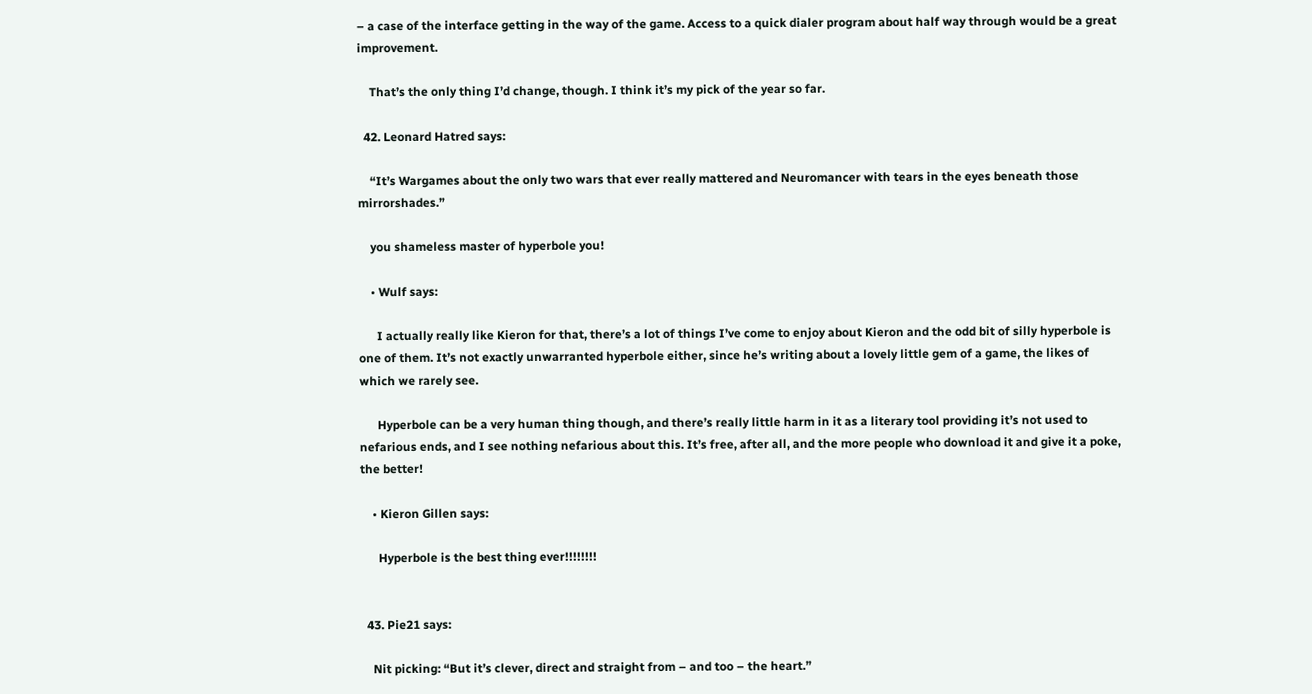– a case of the interface getting in the way of the game. Access to a quick dialer program about half way through would be a great improvement.

    That’s the only thing I’d change, though. I think it’s my pick of the year so far.

  42. Leonard Hatred says:

    “It’s Wargames about the only two wars that ever really mattered and Neuromancer with tears in the eyes beneath those mirrorshades.”

    you shameless master of hyperbole you!

    • Wulf says:

      I actually really like Kieron for that, there’s a lot of things I’ve come to enjoy about Kieron and the odd bit of silly hyperbole is one of them. It’s not exactly unwarranted hyperbole either, since he’s writing about a lovely little gem of a game, the likes of which we rarely see.

      Hyperbole can be a very human thing though, and there’s really little harm in it as a literary tool providing it’s not used to nefarious ends, and I see nothing nefarious about this. It’s free, after all, and the more people who download it and give it a poke, the better!

    • Kieron Gillen says:

      Hyperbole is the best thing ever!!!!!!!!


  43. Pie21 says:

    Nit picking: “But it’s clever, direct and straight from – and too – the heart.”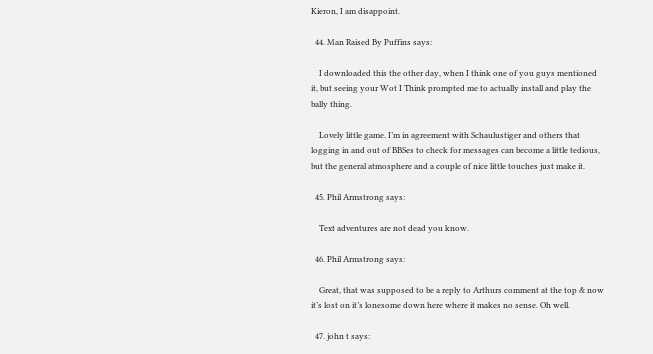Kieron, I am disappoint.

  44. Man Raised By Puffins says:

    I downloaded this the other day, when I think one of you guys mentioned it, but seeing your Wot I Think prompted me to actually install and play the bally thing.

    Lovely little game. I’m in agreement with Schaulustiger and others that logging in and out of BBSes to check for messages can become a little tedious, but the general atmosphere and a couple of nice little touches just make it.

  45. Phil Armstrong says:

    Text adventures are not dead you know.

  46. Phil Armstrong says:

    Great, that was supposed to be a reply to Arthurs comment at the top & now it’s lost on it’s lonesome down here where it makes no sense. Oh well.

  47. john t says: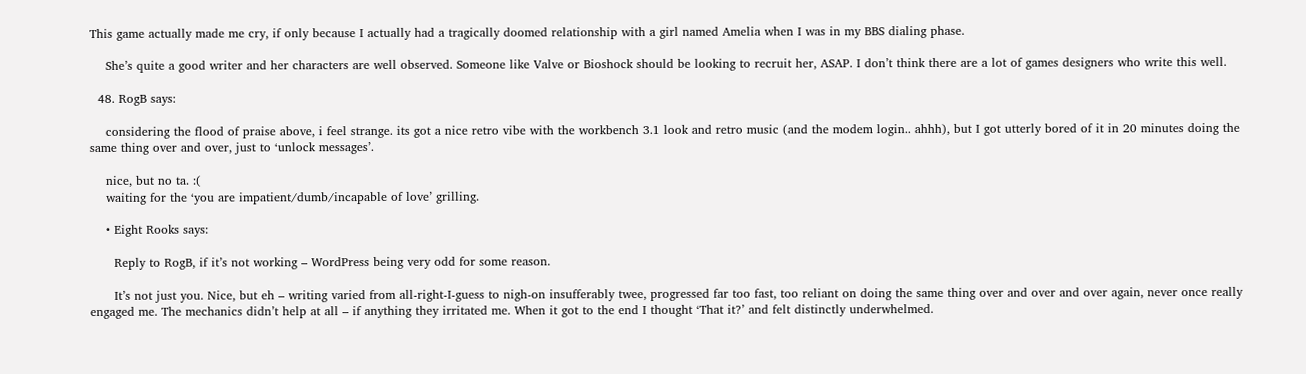This game actually made me cry, if only because I actually had a tragically doomed relationship with a girl named Amelia when I was in my BBS dialing phase.

    She’s quite a good writer and her characters are well observed. Someone like Valve or Bioshock should be looking to recruit her, ASAP. I don’t think there are a lot of games designers who write this well.

  48. RogB says:

    considering the flood of praise above, i feel strange. its got a nice retro vibe with the workbench 3.1 look and retro music (and the modem login.. ahhh), but I got utterly bored of it in 20 minutes doing the same thing over and over, just to ‘unlock messages’.

    nice, but no ta. :(
    waiting for the ‘you are impatient/dumb/incapable of love’ grilling.

    • Eight Rooks says:

      Reply to RogB, if it’s not working – WordPress being very odd for some reason.

      It’s not just you. Nice, but eh – writing varied from all-right-I-guess to nigh-on insufferably twee, progressed far too fast, too reliant on doing the same thing over and over and over again, never once really engaged me. The mechanics didn’t help at all – if anything they irritated me. When it got to the end I thought ‘That it?’ and felt distinctly underwhelmed.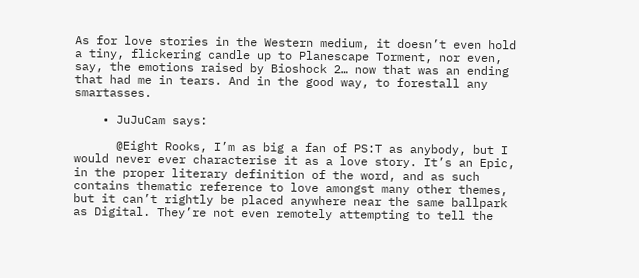As for love stories in the Western medium, it doesn’t even hold a tiny, flickering candle up to Planescape Torment, nor even, say, the emotions raised by Bioshock 2… now that was an ending that had me in tears. And in the good way, to forestall any smartasses.

    • JuJuCam says:

      @Eight Rooks, I’m as big a fan of PS:T as anybody, but I would never ever characterise it as a love story. It’s an Epic, in the proper literary definition of the word, and as such contains thematic reference to love amongst many other themes, but it can’t rightly be placed anywhere near the same ballpark as Digital. They’re not even remotely attempting to tell the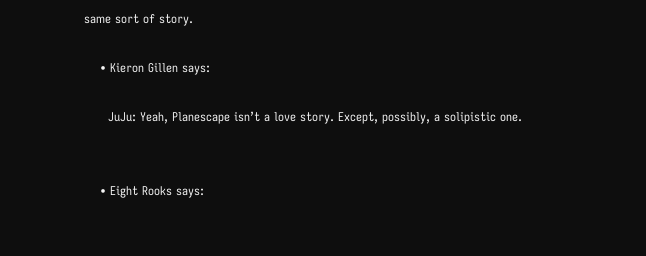same sort of story.

    • Kieron Gillen says:

      JuJu: Yeah, Planescape isn’t a love story. Except, possibly, a solipistic one.


    • Eight Rooks says: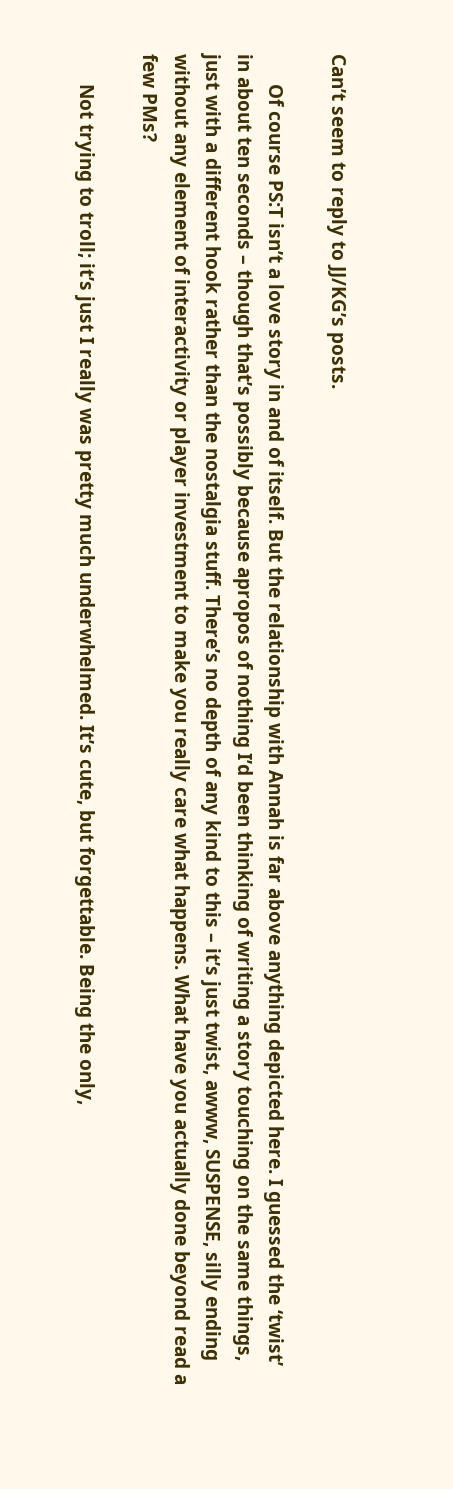Can’t seem to reply to JJ/KG’s posts.

      Of course PS:T isn’t a love story in and of itself. But the relationship with Annah is far above anything depicted here. I guessed the ‘twist’ in about ten seconds – though that’s possibly because apropos of nothing I’d been thinking of writing a story touching on the same things, just with a different hook rather than the nostalgia stuff. There’s no depth of any kind to this – it’s just twist, awww, SUSPENSE, silly ending without any element of interactivity or player investment to make you really care what happens. What have you actually done beyond read a few PMs?

      Not trying to troll; it’s just I really was pretty much underwhelmed. It’s cute, but forgettable. Being the only,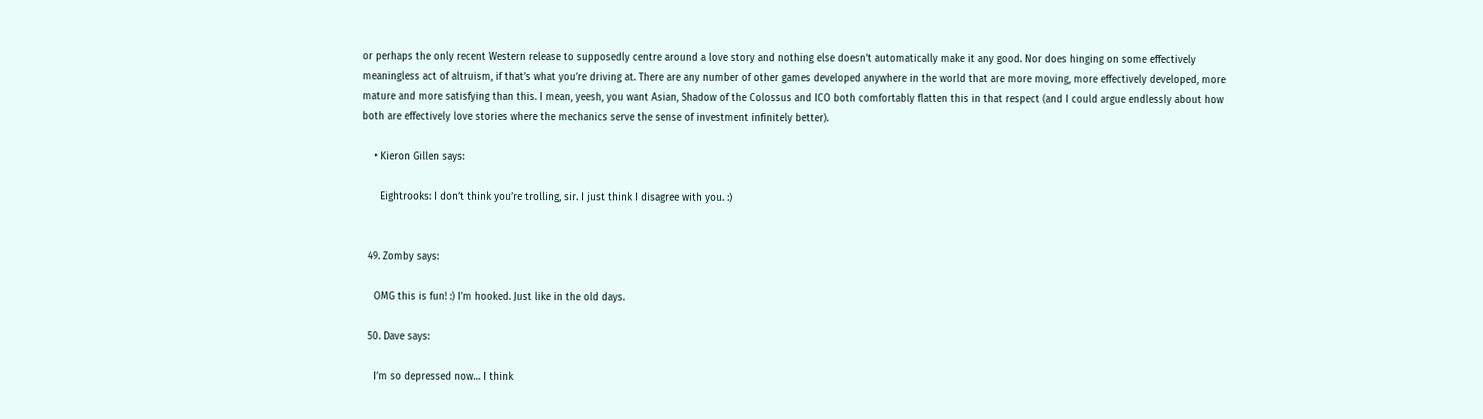or perhaps the only recent Western release to supposedly centre around a love story and nothing else doesn’t automatically make it any good. Nor does hinging on some effectively meaningless act of altruism, if that’s what you’re driving at. There are any number of other games developed anywhere in the world that are more moving, more effectively developed, more mature and more satisfying than this. I mean, yeesh, you want Asian, Shadow of the Colossus and ICO both comfortably flatten this in that respect (and I could argue endlessly about how both are effectively love stories where the mechanics serve the sense of investment infinitely better).

    • Kieron Gillen says:

      Eightrooks: I don’t think you’re trolling, sir. I just think I disagree with you. :)


  49. Zomby says:

    OMG this is fun! :) I’m hooked. Just like in the old days.

  50. Dave says:

    I’m so depressed now… I think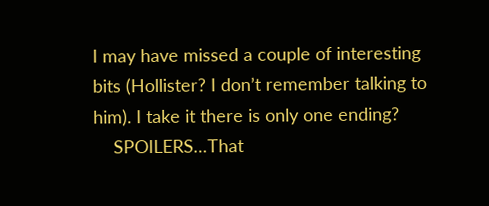I may have missed a couple of interesting bits (Hollister? I don’t remember talking to him). I take it there is only one ending?
    SPOILERS…That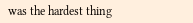was the hardest thing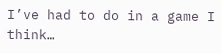I’ve had to do in a game I think…